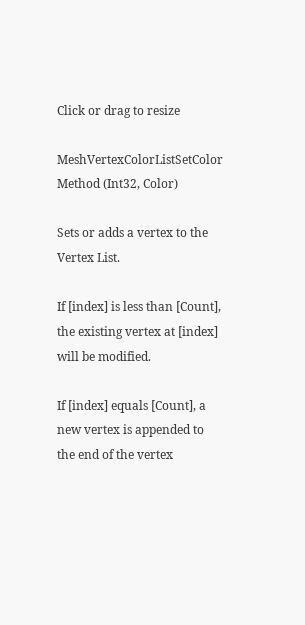Click or drag to resize

MeshVertexColorListSetColor Method (Int32, Color)

Sets or adds a vertex to the Vertex List.

If [index] is less than [Count], the existing vertex at [index] will be modified.

If [index] equals [Count], a new vertex is appended to the end of the vertex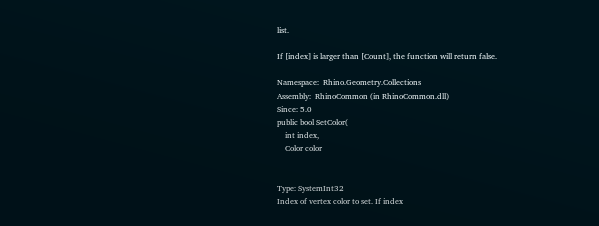list.

If [index] is larger than [Count], the function will return false.

Namespace:  Rhino.Geometry.Collections
Assembly:  RhinoCommon (in RhinoCommon.dll)
Since: 5.0
public bool SetColor(
    int index,
    Color color


Type: SystemInt32
Index of vertex color to set. If index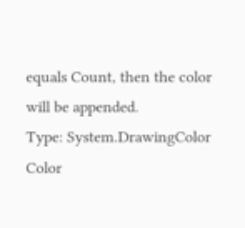equals Count, then the color will be appended.
Type: System.DrawingColor
Color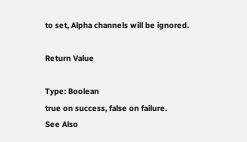to set, Alpha channels will be ignored.

Return Value

Type: Boolean
true on success, false on failure.
See Also